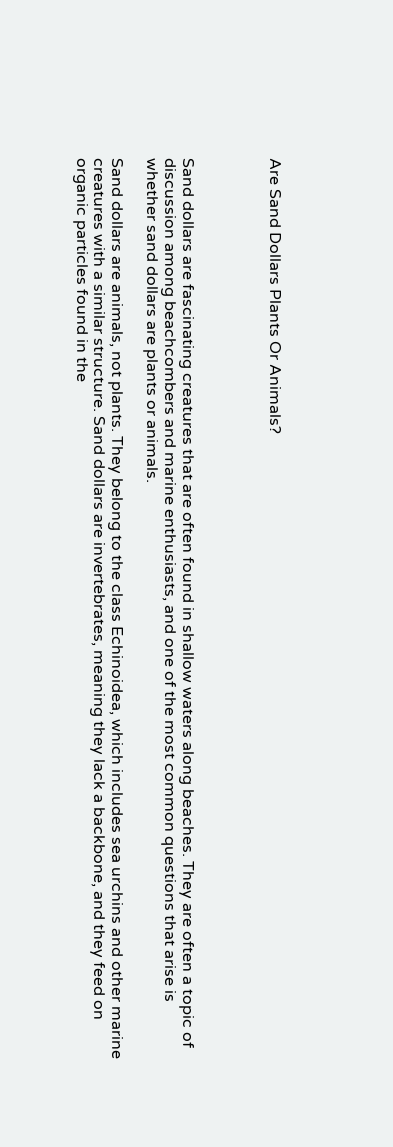Are Sand Dollars Plants Or Animals?




Sand dollars are fascinating creatures that are often found in shallow waters along beaches. They are often a topic of discussion among beachcombers and marine enthusiasts, and one of the most common questions that arise is whether sand dollars are plants or animals.

Sand dollars are animals, not plants. They belong to the class Echinoidea, which includes sea urchins and other marine creatures with a similar structure. Sand dollars are invertebrates, meaning they lack a backbone, and they feed on organic particles found in the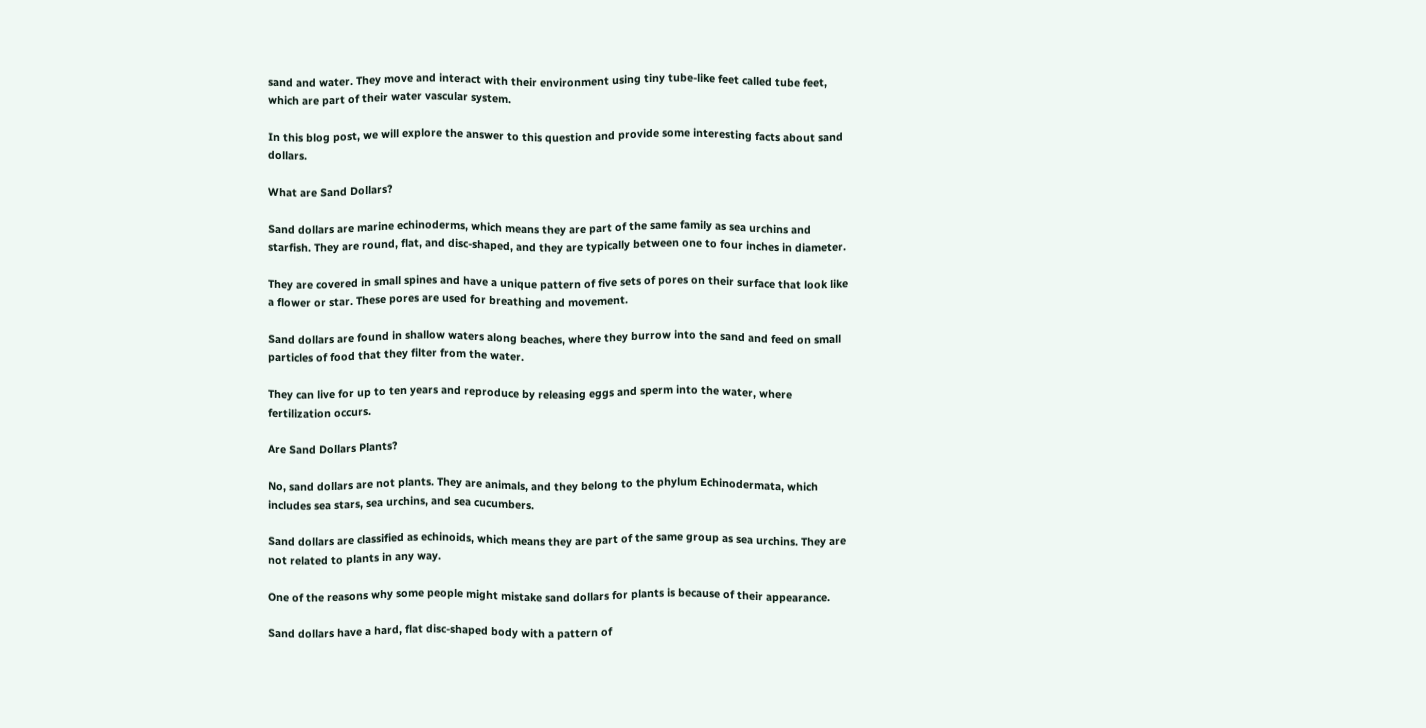sand and water. They move and interact with their environment using tiny tube-like feet called tube feet, which are part of their water vascular system.

In this blog post, we will explore the answer to this question and provide some interesting facts about sand dollars.

What are Sand Dollars?

Sand dollars are marine echinoderms, which means they are part of the same family as sea urchins and starfish. They are round, flat, and disc-shaped, and they are typically between one to four inches in diameter.

They are covered in small spines and have a unique pattern of five sets of pores on their surface that look like a flower or star. These pores are used for breathing and movement.

Sand dollars are found in shallow waters along beaches, where they burrow into the sand and feed on small particles of food that they filter from the water.

They can live for up to ten years and reproduce by releasing eggs and sperm into the water, where fertilization occurs.

Are Sand Dollars Plants?

No, sand dollars are not plants. They are animals, and they belong to the phylum Echinodermata, which includes sea stars, sea urchins, and sea cucumbers.

Sand dollars are classified as echinoids, which means they are part of the same group as sea urchins. They are not related to plants in any way.

One of the reasons why some people might mistake sand dollars for plants is because of their appearance.

Sand dollars have a hard, flat disc-shaped body with a pattern of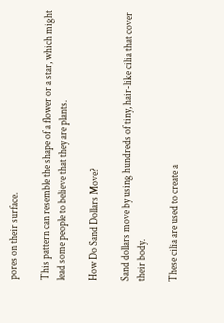pores on their surface.

This pattern can resemble the shape of a flower or a star, which might lead some people to believe that they are plants.

How Do Sand Dollars Move?

Sand dollars move by using hundreds of tiny, hair-like cilia that cover their body.

These cilia are used to create a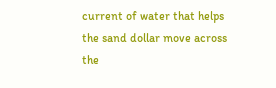current of water that helps the sand dollar move across the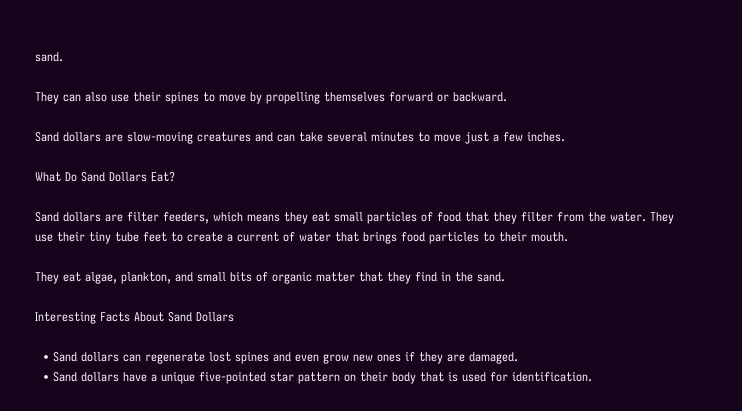sand.

They can also use their spines to move by propelling themselves forward or backward.

Sand dollars are slow-moving creatures and can take several minutes to move just a few inches.

What Do Sand Dollars Eat?

Sand dollars are filter feeders, which means they eat small particles of food that they filter from the water. They use their tiny tube feet to create a current of water that brings food particles to their mouth.

They eat algae, plankton, and small bits of organic matter that they find in the sand.

Interesting Facts About Sand Dollars

  • Sand dollars can regenerate lost spines and even grow new ones if they are damaged.
  • Sand dollars have a unique five-pointed star pattern on their body that is used for identification.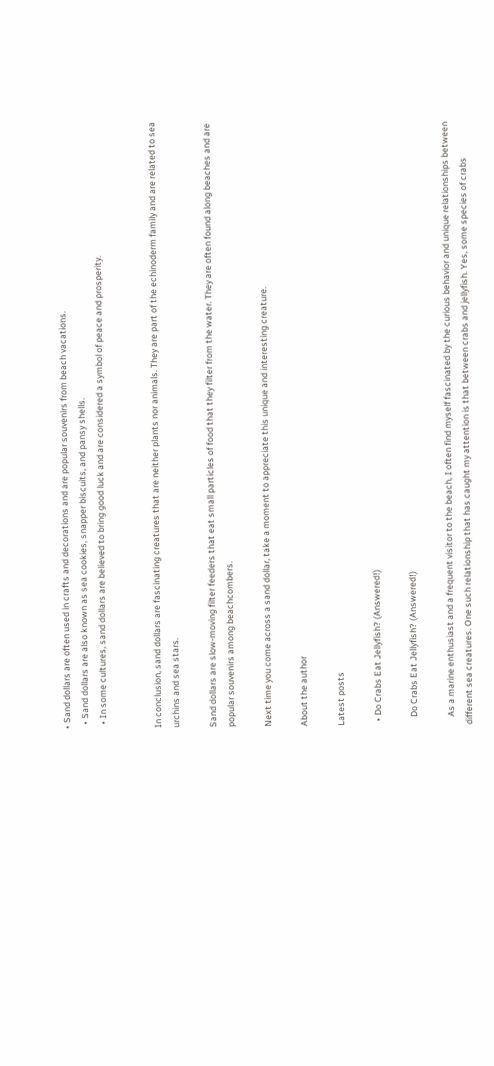• Sand dollars are often used in crafts and decorations and are popular souvenirs from beach vacations.
  • Sand dollars are also known as sea cookies, snapper biscuits, and pansy shells.
  • In some cultures, sand dollars are believed to bring good luck and are considered a symbol of peace and prosperity.


In conclusion, sand dollars are fascinating creatures that are neither plants nor animals. They are part of the echinoderm family and are related to sea urchins and sea stars.

Sand dollars are slow-moving filter feeders that eat small particles of food that they filter from the water. They are often found along beaches and are popular souvenirs among beachcombers.

Next time you come across a sand dollar, take a moment to appreciate this unique and interesting creature.

About the author

Latest posts

  • Do Crabs Eat Jellyfish? (Answered!)

    Do Crabs Eat Jellyfish? (Answered!)

    As a marine enthusiast and a frequent visitor to the beach, I often find myself fascinated by the curious behavior and unique relationships between different sea creatures. One such relationship that has caught my attention is that between crabs and jellyfish. Yes, some species of crabs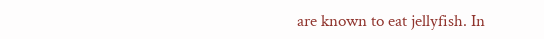are known to eat jellyfish. In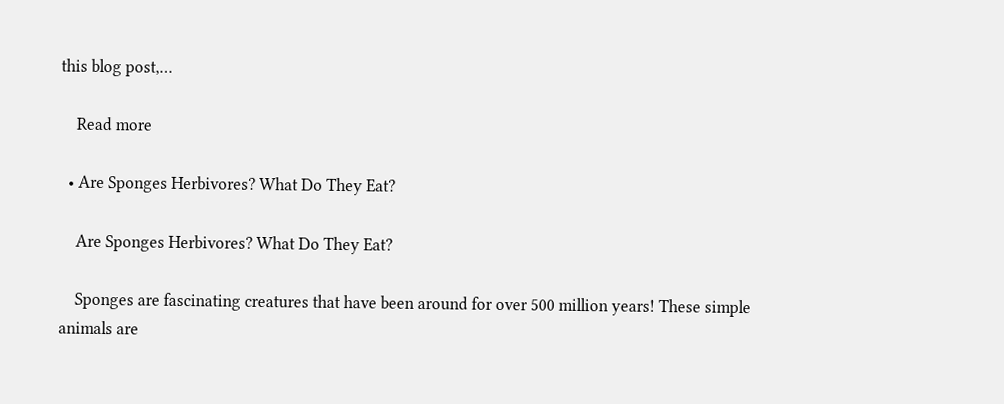this blog post,…

    Read more

  • Are Sponges Herbivores? What Do They Eat?

    Are Sponges Herbivores? What Do They Eat?

    Sponges are fascinating creatures that have been around for over 500 million years! These simple animals are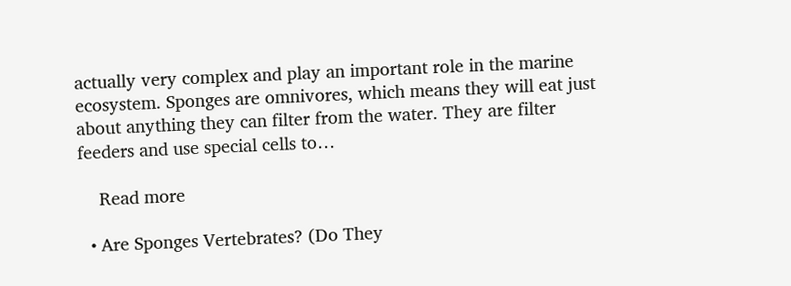actually very complex and play an important role in the marine ecosystem. Sponges are omnivores, which means they will eat just about anything they can filter from the water. They are filter feeders and use special cells to…

    Read more

  • Are Sponges Vertebrates? (Do They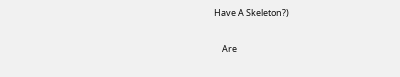Have A Skeleton?)

    Are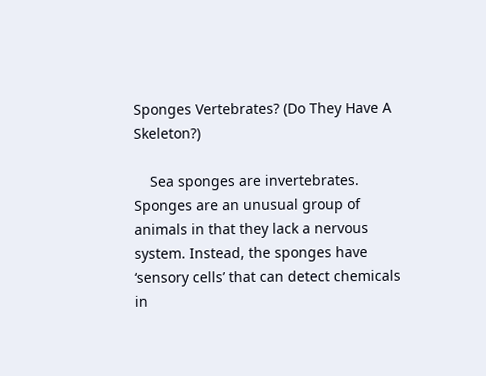Sponges Vertebrates? (Do They Have A Skeleton?)

    Sea sponges are invertebrates. Sponges are an unusual group of animals in that they lack a nervous system. Instead, the sponges have ‘sensory cells’ that can detect chemicals in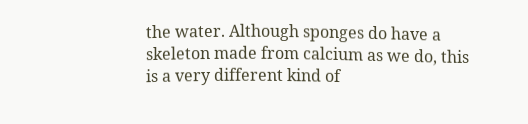the water. Although sponges do have a skeleton made from calcium as we do, this is a very different kind of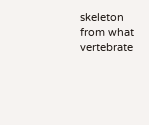skeleton from what vertebrate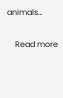animals…

    Read more